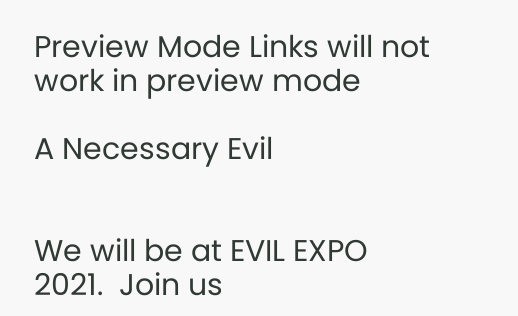Preview Mode Links will not work in preview mode

A Necessary Evil


We will be at EVIL EXPO 2021.  Join us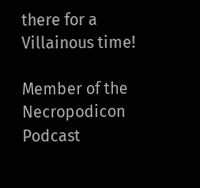there for a Villainous time!

Member of the Necropodicon Podcast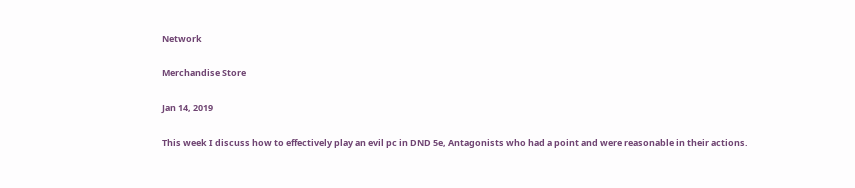Network

Merchandise Store

Jan 14, 2019

This week I discuss how to effectively play an evil pc in DND 5e, Antagonists who had a point and were reasonable in their actions.